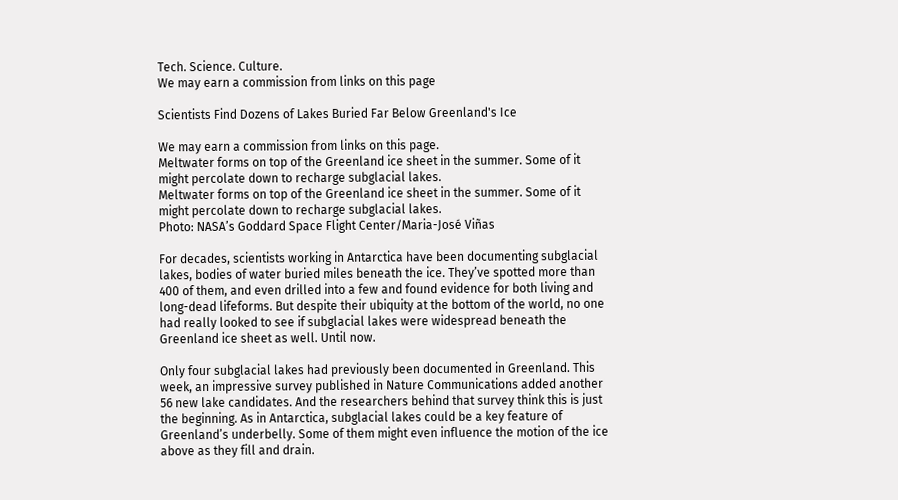Tech. Science. Culture.
We may earn a commission from links on this page

Scientists Find Dozens of Lakes Buried Far Below Greenland's Ice

We may earn a commission from links on this page.
Meltwater forms on top of the Greenland ice sheet in the summer. Some of it might percolate down to recharge subglacial lakes.
Meltwater forms on top of the Greenland ice sheet in the summer. Some of it might percolate down to recharge subglacial lakes.
Photo: NASA’s Goddard Space Flight Center/Maria-José Viñas

For decades, scientists working in Antarctica have been documenting subglacial lakes, bodies of water buried miles beneath the ice. They’ve spotted more than 400 of them, and even drilled into a few and found evidence for both living and long-dead lifeforms. But despite their ubiquity at the bottom of the world, no one had really looked to see if subglacial lakes were widespread beneath the Greenland ice sheet as well. Until now.

Only four subglacial lakes had previously been documented in Greenland. This week, an impressive survey published in Nature Communications added another 56 new lake candidates. And the researchers behind that survey think this is just the beginning. As in Antarctica, subglacial lakes could be a key feature of Greenland’s underbelly. Some of them might even influence the motion of the ice above as they fill and drain.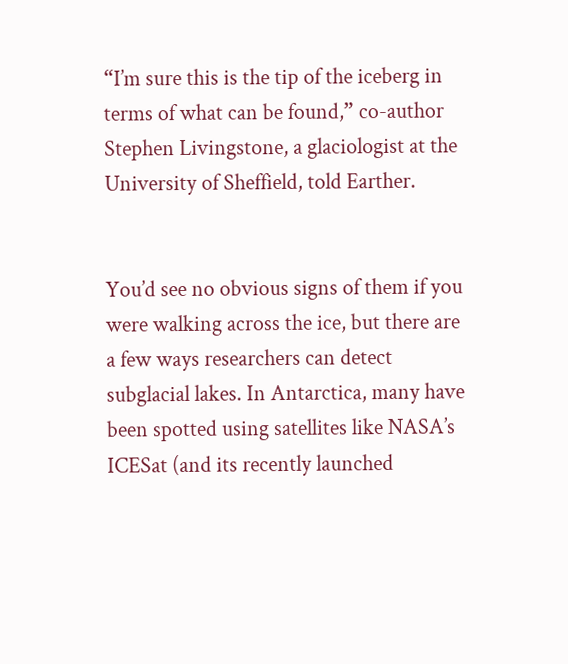“I’m sure this is the tip of the iceberg in terms of what can be found,” co-author Stephen Livingstone, a glaciologist at the University of Sheffield, told Earther.


You’d see no obvious signs of them if you were walking across the ice, but there are a few ways researchers can detect subglacial lakes. In Antarctica, many have been spotted using satellites like NASA’s ICESat (and its recently launched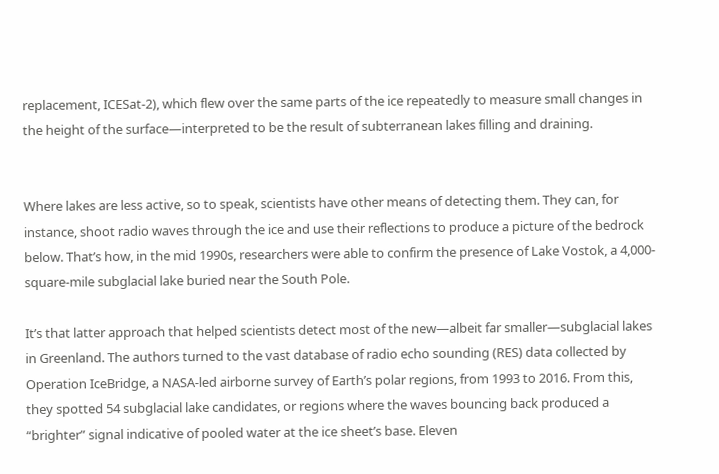replacement, ICESat-2), which flew over the same parts of the ice repeatedly to measure small changes in the height of the surface—interpreted to be the result of subterranean lakes filling and draining.


Where lakes are less active, so to speak, scientists have other means of detecting them. They can, for instance, shoot radio waves through the ice and use their reflections to produce a picture of the bedrock below. That’s how, in the mid 1990s, researchers were able to confirm the presence of Lake Vostok, a 4,000-square-mile subglacial lake buried near the South Pole.

It’s that latter approach that helped scientists detect most of the new—albeit far smaller—subglacial lakes in Greenland. The authors turned to the vast database of radio echo sounding (RES) data collected by Operation IceBridge, a NASA-led airborne survey of Earth’s polar regions, from 1993 to 2016. From this, they spotted 54 subglacial lake candidates, or regions where the waves bouncing back produced a “brighter” signal indicative of pooled water at the ice sheet’s base. Eleven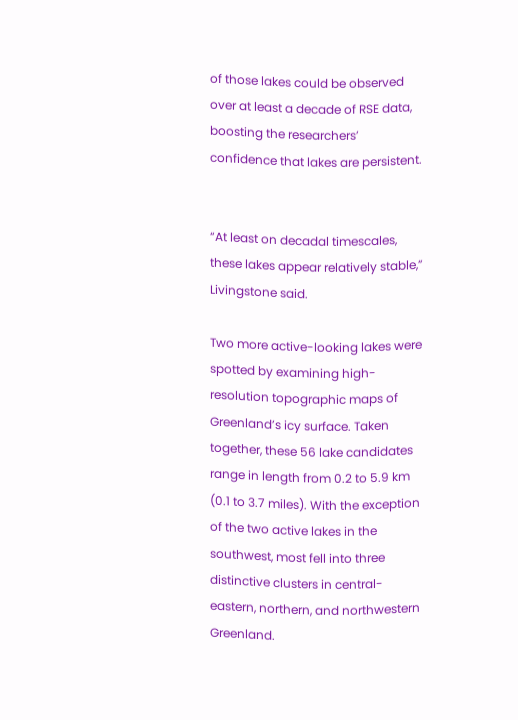of those lakes could be observed over at least a decade of RSE data, boosting the researchers’ confidence that lakes are persistent.


“At least on decadal timescales, these lakes appear relatively stable,” Livingstone said.

Two more active-looking lakes were spotted by examining high-resolution topographic maps of Greenland’s icy surface. Taken together, these 56 lake candidates range in length from 0.2 to 5.9 km (0.1 to 3.7 miles). With the exception of the two active lakes in the southwest, most fell into three distinctive clusters in central-eastern, northern, and northwestern Greenland.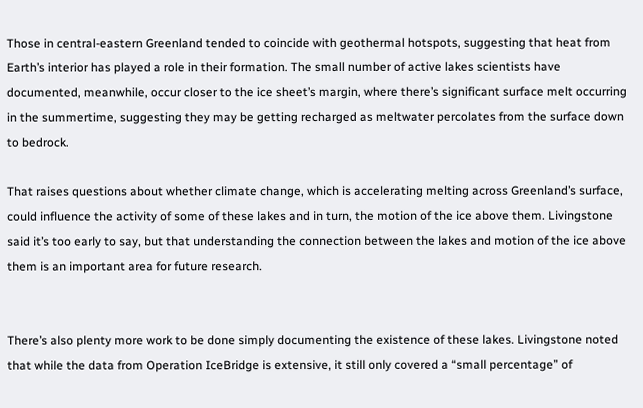Those in central-eastern Greenland tended to coincide with geothermal hotspots, suggesting that heat from Earth’s interior has played a role in their formation. The small number of active lakes scientists have documented, meanwhile, occur closer to the ice sheet’s margin, where there’s significant surface melt occurring in the summertime, suggesting they may be getting recharged as meltwater percolates from the surface down to bedrock.

That raises questions about whether climate change, which is accelerating melting across Greenland’s surface, could influence the activity of some of these lakes and in turn, the motion of the ice above them. Livingstone said it’s too early to say, but that understanding the connection between the lakes and motion of the ice above them is an important area for future research.


There’s also plenty more work to be done simply documenting the existence of these lakes. Livingstone noted that while the data from Operation IceBridge is extensive, it still only covered a “small percentage” of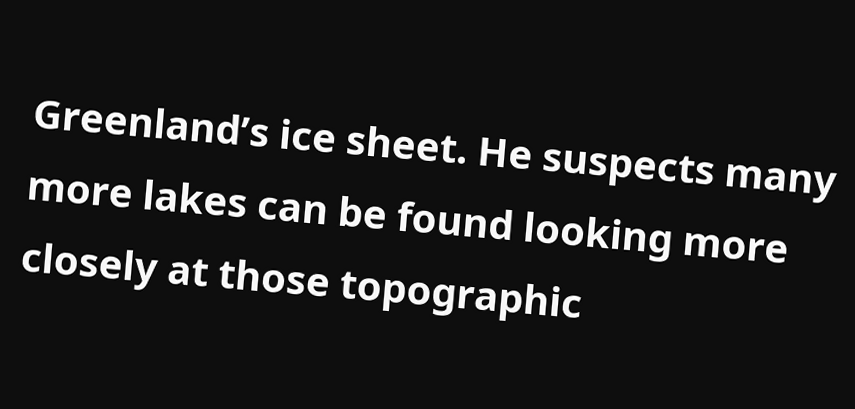Greenland’s ice sheet. He suspects many more lakes can be found looking more closely at those topographic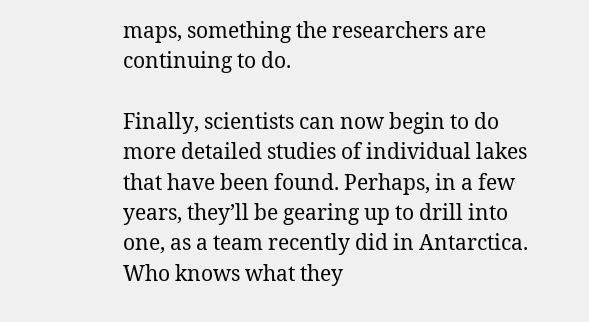maps, something the researchers are continuing to do.

Finally, scientists can now begin to do more detailed studies of individual lakes that have been found. Perhaps, in a few years, they’ll be gearing up to drill into one, as a team recently did in Antarctica. Who knows what they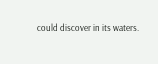could discover in its waters.